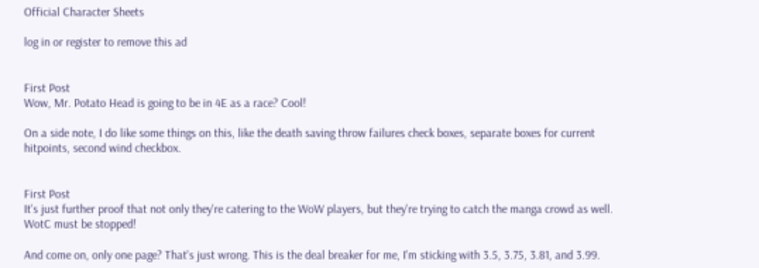Official Character Sheets

log in or register to remove this ad


First Post
Wow, Mr. Potato Head is going to be in 4E as a race? Cool!

On a side note, I do like some things on this, like the death saving throw failures check boxes, separate boxes for current hitpoints, second wind checkbox.


First Post
It's just further proof that not only they're catering to the WoW players, but they're trying to catch the manga crowd as well. WotC must be stopped!

And come on, only one page? That's just wrong. This is the deal breaker for me, I'm sticking with 3.5, 3.75, 3.81, and 3.99.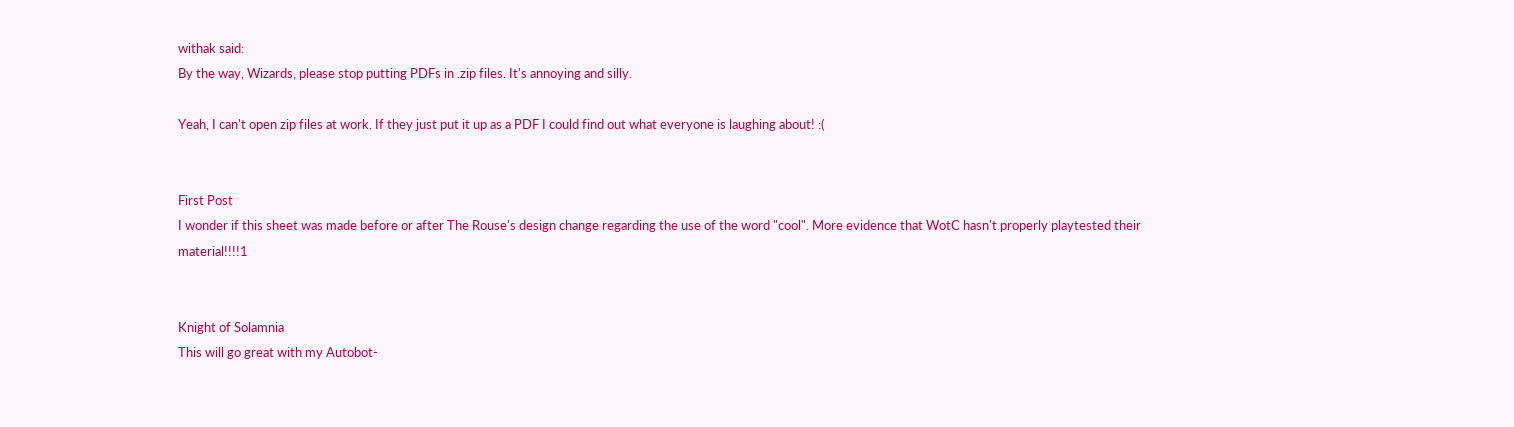withak said:
By the way, Wizards, please stop putting PDFs in .zip files. It's annoying and silly.

Yeah, I can't open zip files at work. If they just put it up as a PDF I could find out what everyone is laughing about! :(


First Post
I wonder if this sheet was made before or after The Rouse's design change regarding the use of the word "cool". More evidence that WotC hasn't properly playtested their material!!!!1


Knight of Solamnia
This will go great with my Autobot-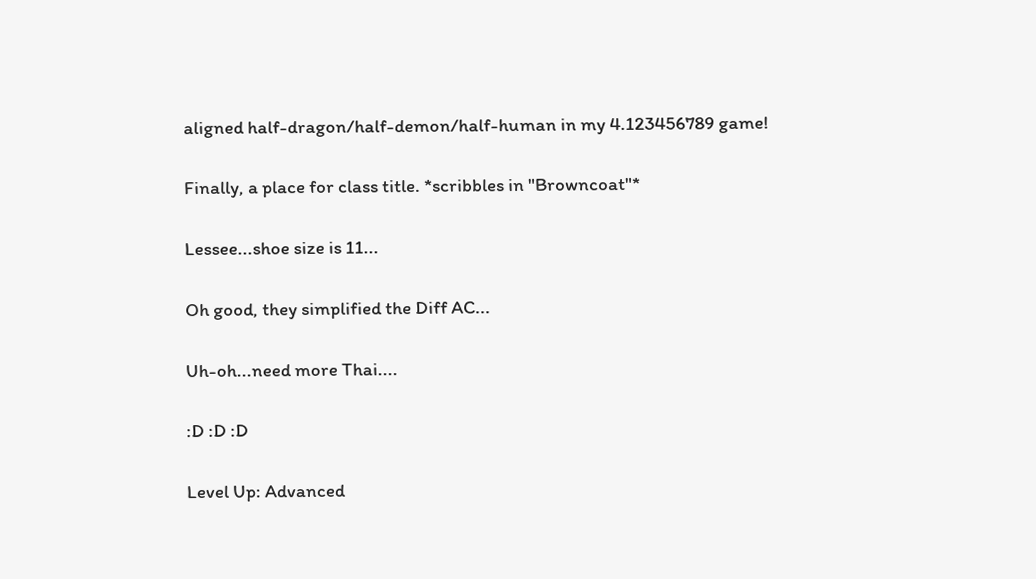aligned half-dragon/half-demon/half-human in my 4.123456789 game!

Finally, a place for class title. *scribbles in "Browncoat"*

Lessee...shoe size is 11...

Oh good, they simplified the Diff AC...

Uh-oh...need more Thai....

:D :D :D

Level Up: Advanced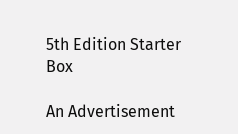5th Edition Starter Box

An Advertisement